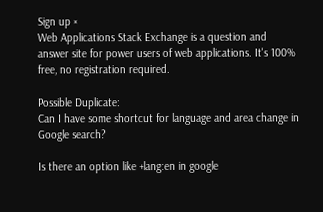Sign up ×
Web Applications Stack Exchange is a question and answer site for power users of web applications. It's 100% free, no registration required.

Possible Duplicate:
Can I have some shortcut for language and area change in Google search?

Is there an option like +lang:en in google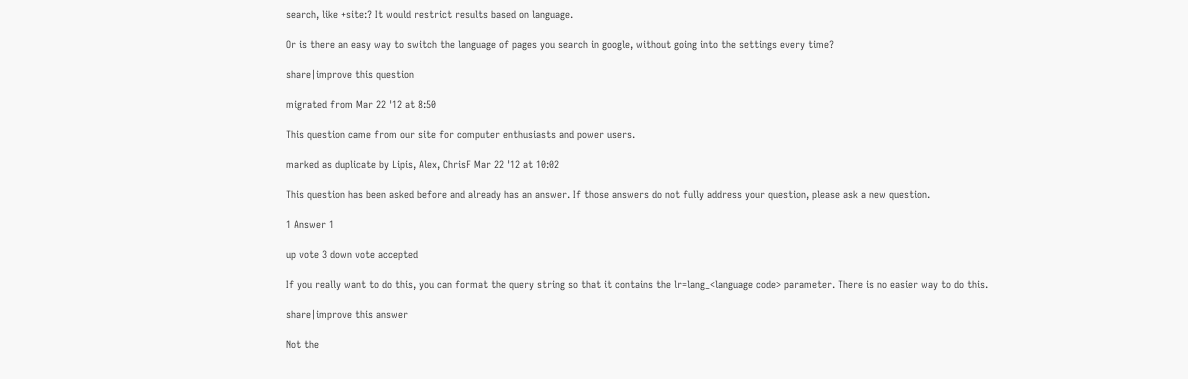search, like +site:? It would restrict results based on language.

Or is there an easy way to switch the language of pages you search in google, without going into the settings every time?

share|improve this question

migrated from Mar 22 '12 at 8:50

This question came from our site for computer enthusiasts and power users.

marked as duplicate by Lipis, Alex, ChrisF Mar 22 '12 at 10:02

This question has been asked before and already has an answer. If those answers do not fully address your question, please ask a new question.

1 Answer 1

up vote 3 down vote accepted

If you really want to do this, you can format the query string so that it contains the lr=lang_<language code> parameter. There is no easier way to do this.

share|improve this answer

Not the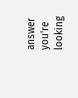answer you're looking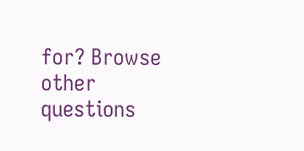for? Browse other questions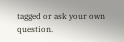tagged or ask your own question.